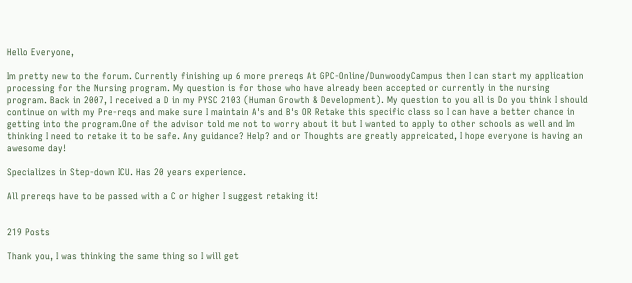Hello Everyone,

Im pretty new to the forum. Currently finishing up 6 more prereqs At GPC-Online/DunwoodyCampus then I can start my application processing for the Nursing program. My question is for those who have already been accepted or currently in the nursing program. Back in 2007, I received a D in my PYSC 2103 (Human Growth & Development). My question to you all is Do you think I should continue on with my Pre-reqs and make sure I maintain A's and B's OR Retake this specific class so I can have a better chance in getting into the program.One of the advisor told me not to worry about it but I wanted to apply to other schools as well and Im thinking I need to retake it to be safe. Any guidance? Help? and or Thoughts are greatly appreicated, I hope everyone is having an awesome day!

Specializes in Step-down ICU. Has 20 years experience.

All prereqs have to be passed with a C or higher I suggest retaking it!


219 Posts

Thank you, I was thinking the same thing so I will get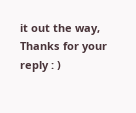it out the way, Thanks for your reply : )